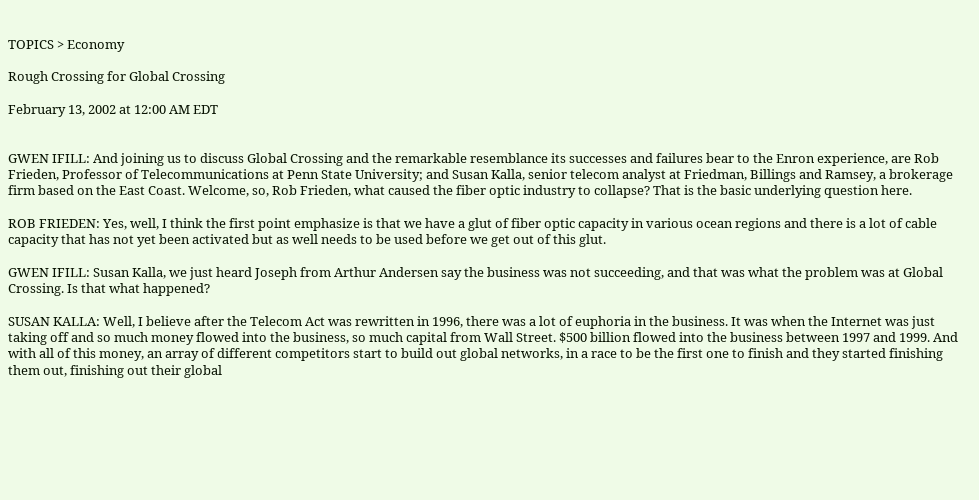TOPICS > Economy

Rough Crossing for Global Crossing

February 13, 2002 at 12:00 AM EDT


GWEN IFILL: And joining us to discuss Global Crossing and the remarkable resemblance its successes and failures bear to the Enron experience, are Rob Frieden, Professor of Telecommunications at Penn State University; and Susan Kalla, senior telecom analyst at Friedman, Billings and Ramsey, a brokerage firm based on the East Coast. Welcome, so, Rob Frieden, what caused the fiber optic industry to collapse? That is the basic underlying question here.

ROB FRIEDEN: Yes, well, I think the first point emphasize is that we have a glut of fiber optic capacity in various ocean regions and there is a lot of cable capacity that has not yet been activated but as well needs to be used before we get out of this glut.

GWEN IFILL: Susan Kalla, we just heard Joseph from Arthur Andersen say the business was not succeeding, and that was what the problem was at Global Crossing. Is that what happened?

SUSAN KALLA: Well, I believe after the Telecom Act was rewritten in 1996, there was a lot of euphoria in the business. It was when the Internet was just taking off and so much money flowed into the business, so much capital from Wall Street. $500 billion flowed into the business between 1997 and 1999. And with all of this money, an array of different competitors start to build out global networks, in a race to be the first one to finish and they started finishing them out, finishing out their global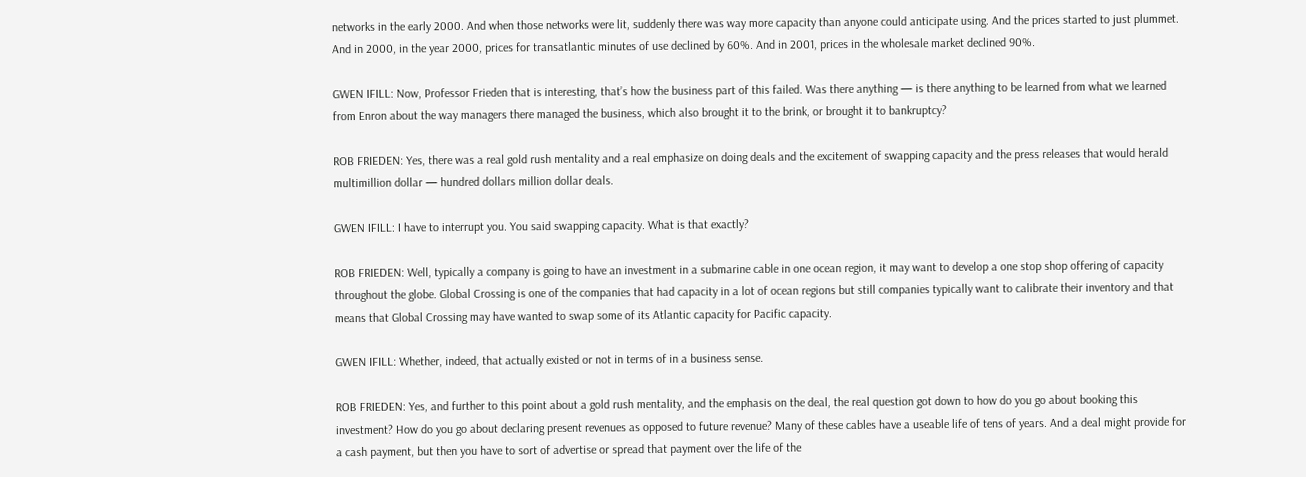networks in the early 2000. And when those networks were lit, suddenly there was way more capacity than anyone could anticipate using. And the prices started to just plummet. And in 2000, in the year 2000, prices for transatlantic minutes of use declined by 60%. And in 2001, prices in the wholesale market declined 90%.

GWEN IFILL: Now, Professor Frieden that is interesting, that’s how the business part of this failed. Was there anything — is there anything to be learned from what we learned from Enron about the way managers there managed the business, which also brought it to the brink, or brought it to bankruptcy?

ROB FRIEDEN: Yes, there was a real gold rush mentality and a real emphasize on doing deals and the excitement of swapping capacity and the press releases that would herald multimillion dollar — hundred dollars million dollar deals.

GWEN IFILL: I have to interrupt you. You said swapping capacity. What is that exactly?

ROB FRIEDEN: Well, typically a company is going to have an investment in a submarine cable in one ocean region, it may want to develop a one stop shop offering of capacity throughout the globe. Global Crossing is one of the companies that had capacity in a lot of ocean regions but still companies typically want to calibrate their inventory and that means that Global Crossing may have wanted to swap some of its Atlantic capacity for Pacific capacity.

GWEN IFILL: Whether, indeed, that actually existed or not in terms of in a business sense.

ROB FRIEDEN: Yes, and further to this point about a gold rush mentality, and the emphasis on the deal, the real question got down to how do you go about booking this investment? How do you go about declaring present revenues as opposed to future revenue? Many of these cables have a useable life of tens of years. And a deal might provide for a cash payment, but then you have to sort of advertise or spread that payment over the life of the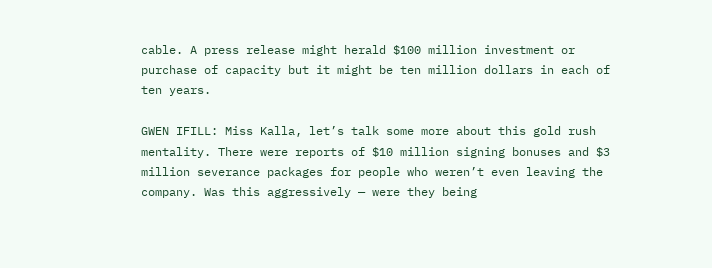cable. A press release might herald $100 million investment or purchase of capacity but it might be ten million dollars in each of ten years.

GWEN IFILL: Miss Kalla, let’s talk some more about this gold rush mentality. There were reports of $10 million signing bonuses and $3 million severance packages for people who weren’t even leaving the company. Was this aggressively — were they being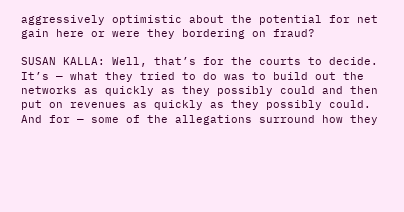aggressively optimistic about the potential for net gain here or were they bordering on fraud?

SUSAN KALLA: Well, that’s for the courts to decide. It’s — what they tried to do was to build out the networks as quickly as they possibly could and then put on revenues as quickly as they possibly could. And for — some of the allegations surround how they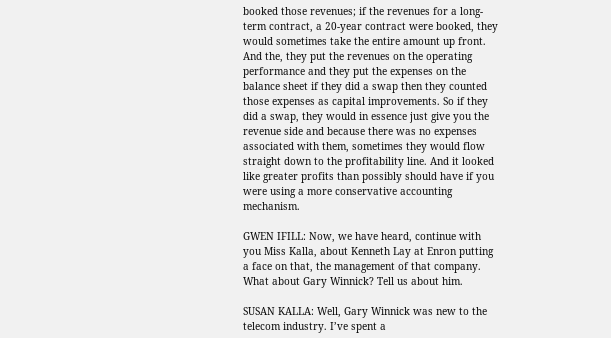booked those revenues; if the revenues for a long-term contract, a 20-year contract were booked, they would sometimes take the entire amount up front. And the, they put the revenues on the operating performance and they put the expenses on the balance sheet if they did a swap then they counted those expenses as capital improvements. So if they did a swap, they would in essence just give you the revenue side and because there was no expenses associated with them, sometimes they would flow straight down to the profitability line. And it looked like greater profits than possibly should have if you were using a more conservative accounting mechanism.

GWEN IFILL: Now, we have heard, continue with you Miss Kalla, about Kenneth Lay at Enron putting a face on that, the management of that company. What about Gary Winnick? Tell us about him.

SUSAN KALLA: Well, Gary Winnick was new to the telecom industry. I’ve spent a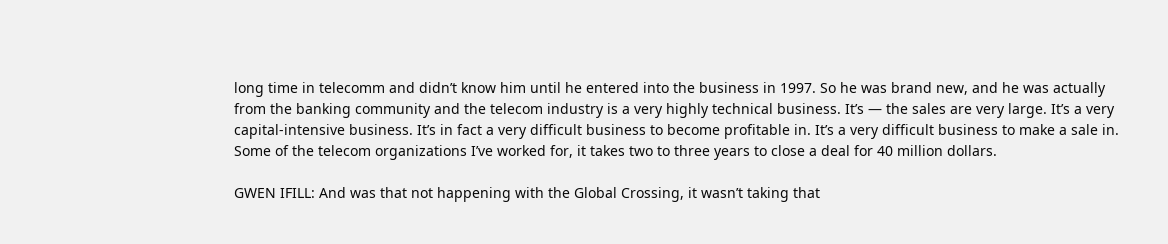long time in telecomm and didn’t know him until he entered into the business in 1997. So he was brand new, and he was actually from the banking community and the telecom industry is a very highly technical business. It’s — the sales are very large. It’s a very capital-intensive business. It’s in fact a very difficult business to become profitable in. It’s a very difficult business to make a sale in. Some of the telecom organizations I’ve worked for, it takes two to three years to close a deal for 40 million dollars.

GWEN IFILL: And was that not happening with the Global Crossing, it wasn’t taking that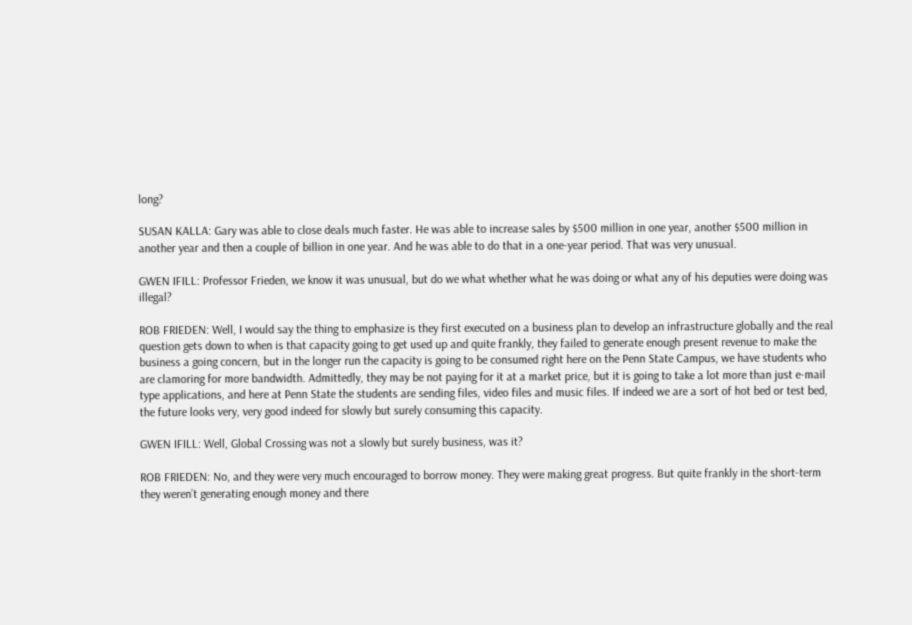long?

SUSAN KALLA: Gary was able to close deals much faster. He was able to increase sales by $500 million in one year, another $500 million in another year and then a couple of billion in one year. And he was able to do that in a one-year period. That was very unusual.

GWEN IFILL: Professor Frieden, we know it was unusual, but do we what whether what he was doing or what any of his deputies were doing was illegal?

ROB FRIEDEN: Well, I would say the thing to emphasize is they first executed on a business plan to develop an infrastructure globally and the real question gets down to when is that capacity going to get used up and quite frankly, they failed to generate enough present revenue to make the business a going concern, but in the longer run the capacity is going to be consumed right here on the Penn State Campus, we have students who are clamoring for more bandwidth. Admittedly, they may be not paying for it at a market price, but it is going to take a lot more than just e-mail type applications, and here at Penn State the students are sending files, video files and music files. If indeed we are a sort of hot bed or test bed, the future looks very, very good indeed for slowly but surely consuming this capacity.

GWEN IFILL: Well, Global Crossing was not a slowly but surely business, was it?

ROB FRIEDEN: No, and they were very much encouraged to borrow money. They were making great progress. But quite frankly in the short-term they weren’t generating enough money and there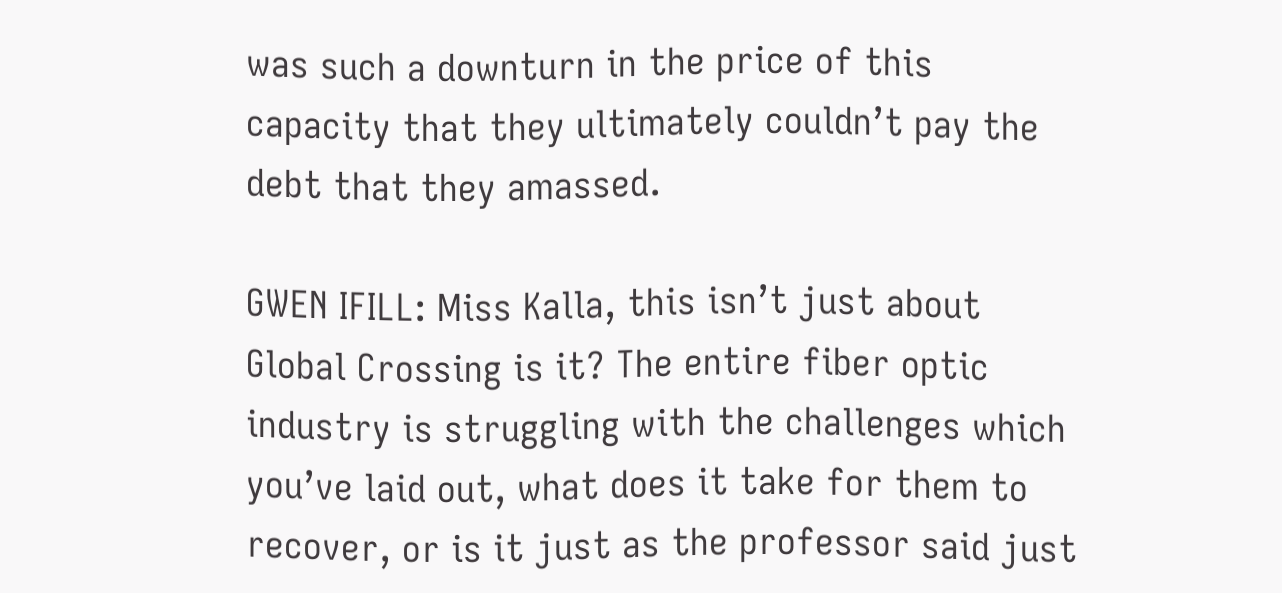was such a downturn in the price of this capacity that they ultimately couldn’t pay the debt that they amassed.

GWEN IFILL: Miss Kalla, this isn’t just about Global Crossing is it? The entire fiber optic industry is struggling with the challenges which you’ve laid out, what does it take for them to recover, or is it just as the professor said just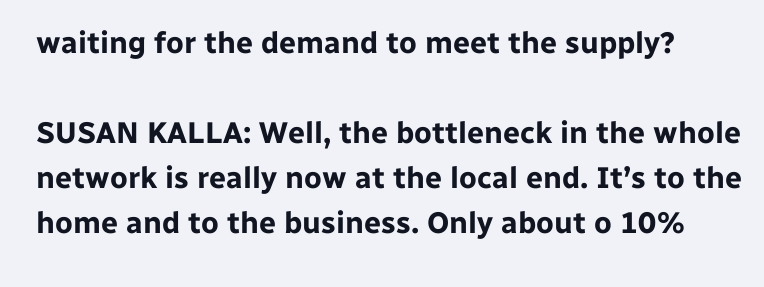waiting for the demand to meet the supply?

SUSAN KALLA: Well, the bottleneck in the whole network is really now at the local end. It’s to the home and to the business. Only about o 10%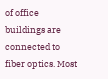of office buildings are connected to fiber optics. Most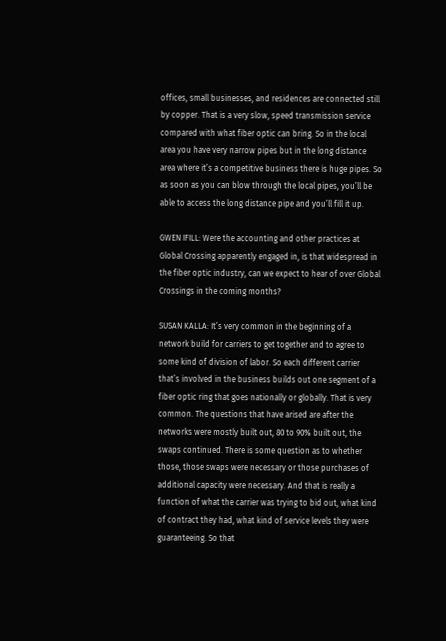offices, small businesses, and residences are connected still by copper. That is a very slow, speed transmission service compared with what fiber optic can bring. So in the local area you have very narrow pipes but in the long distance area where it’s a competitive business there is huge pipes. So as soon as you can blow through the local pipes, you’ll be able to access the long distance pipe and you’ll fill it up.

GWEN IFILL: Were the accounting and other practices at Global Crossing apparently engaged in, is that widespread in the fiber optic industry, can we expect to hear of over Global Crossings in the coming months?

SUSAN KALLA: It’s very common in the beginning of a network build for carriers to get together and to agree to some kind of division of labor. So each different carrier that’s involved in the business builds out one segment of a fiber optic ring that goes nationally or globally. That is very common. The questions that have arised are after the networks were mostly built out, 80 to 90% built out, the swaps continued. There is some question as to whether those, those swaps were necessary or those purchases of additional capacity were necessary. And that is really a function of what the carrier was trying to bid out, what kind of contract they had, what kind of service levels they were guaranteeing. So that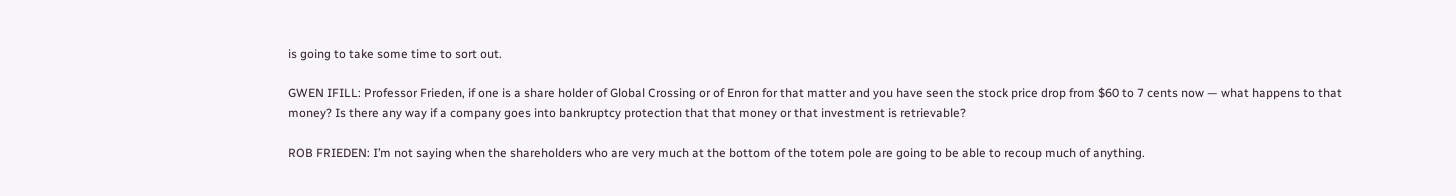is going to take some time to sort out.

GWEN IFILL: Professor Frieden, if one is a share holder of Global Crossing or of Enron for that matter and you have seen the stock price drop from $60 to 7 cents now — what happens to that money? Is there any way if a company goes into bankruptcy protection that that money or that investment is retrievable?

ROB FRIEDEN: I’m not saying when the shareholders who are very much at the bottom of the totem pole are going to be able to recoup much of anything.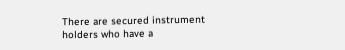There are secured instrument holders who have a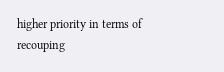higher priority in terms of recouping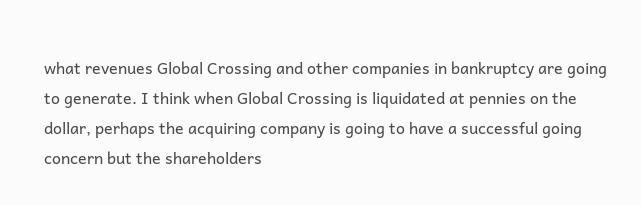what revenues Global Crossing and other companies in bankruptcy are going to generate. I think when Global Crossing is liquidated at pennies on the dollar, perhaps the acquiring company is going to have a successful going concern but the shareholders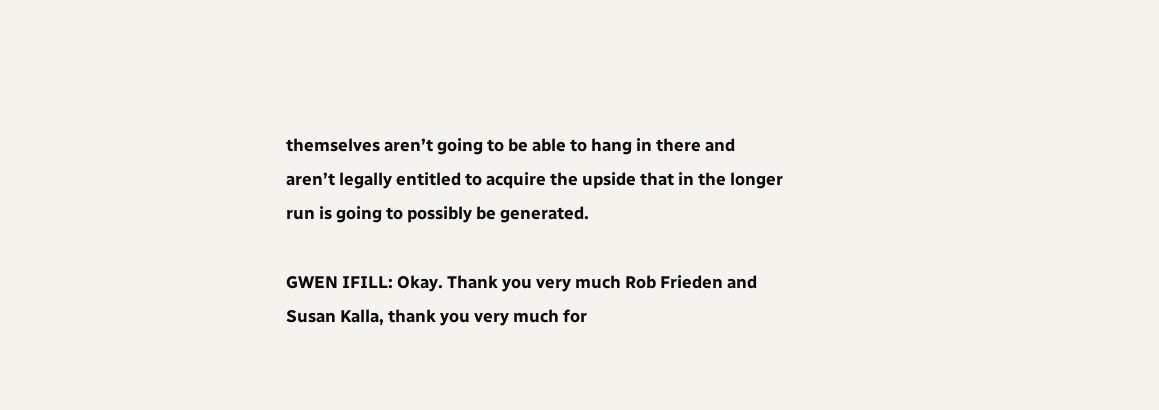themselves aren’t going to be able to hang in there and aren’t legally entitled to acquire the upside that in the longer run is going to possibly be generated.

GWEN IFILL: Okay. Thank you very much Rob Frieden and Susan Kalla, thank you very much for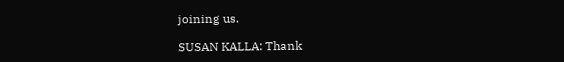joining us.

SUSAN KALLA: Thank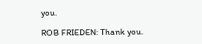you.

ROB FRIEDEN: Thank you.